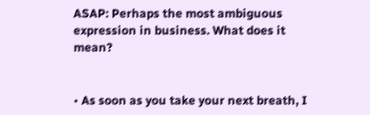ASAP: Perhaps the most ambiguous expression in business. What does it mean?


• As soon as you take your next breath, I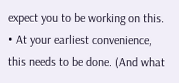expect you to be working on this.
• At your earliest convenience, this needs to be done. (And what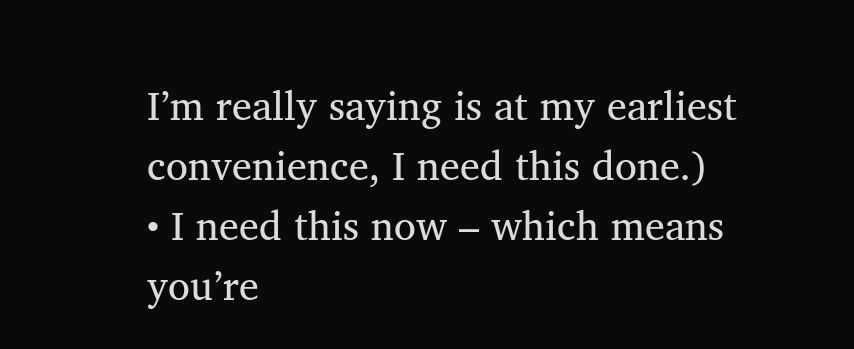I’m really saying is at my earliest convenience, I need this done.)
• I need this now – which means you’re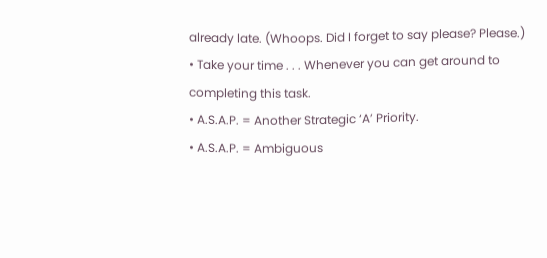already late. (Whoops. Did I forget to say please? Please.)
• Take your time . . . Whenever you can get around to completing this task.
• A.S.A.P. = Another Strategic ‘A’ Priority.
• A.S.A.P. = Ambiguous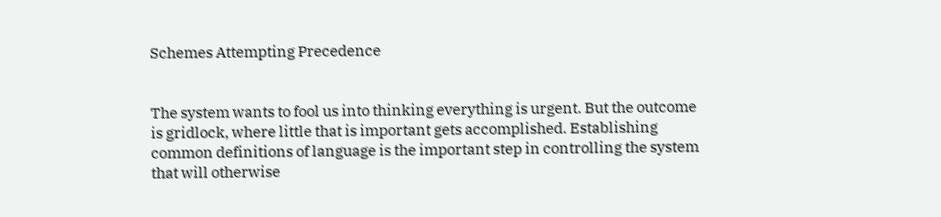Schemes Attempting Precedence


The system wants to fool us into thinking everything is urgent. But the outcome is gridlock, where little that is important gets accomplished. Establishing common definitions of language is the important step in controlling the system that will otherwise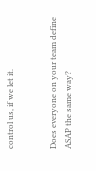control us, if we let it.


Does everyone on your team define ASAP the same way?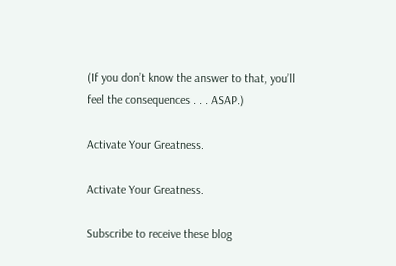(If you don’t know the answer to that, you’ll feel the consequences . . . ASAP.)

Activate Your Greatness.

Activate Your Greatness.

Subscribe to receive these blog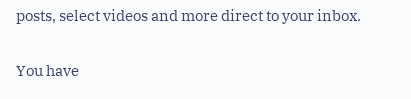posts, select videos and more direct to your inbox.

You have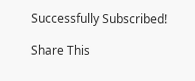Successfully Subscribed!

Share This